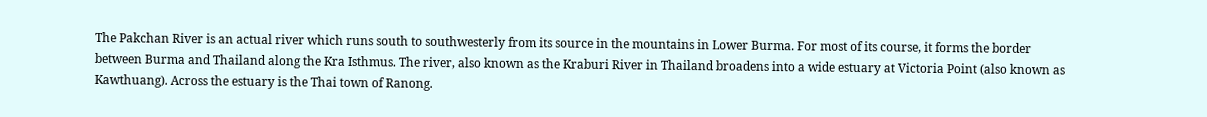The Pakchan River is an actual river which runs south to southwesterly from its source in the mountains in Lower Burma. For most of its course, it forms the border between Burma and Thailand along the Kra Isthmus. The river, also known as the Kraburi River in Thailand broadens into a wide estuary at Victoria Point (also known as Kawthuang). Across the estuary is the Thai town of Ranong.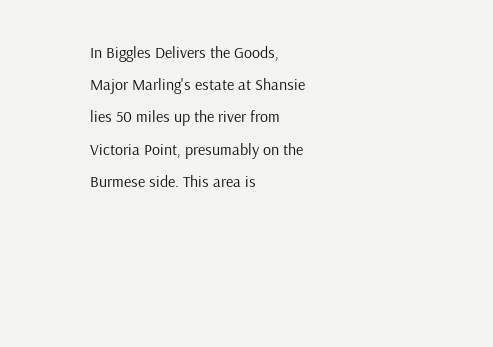In Biggles Delivers the Goods, Major Marling's estate at Shansie lies 50 miles up the river from Victoria Point, presumably on the Burmese side. This area is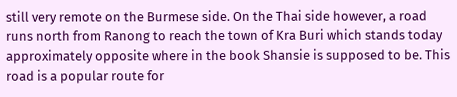still very remote on the Burmese side. On the Thai side however, a road runs north from Ranong to reach the town of Kra Buri which stands today approximately opposite where in the book Shansie is supposed to be. This road is a popular route for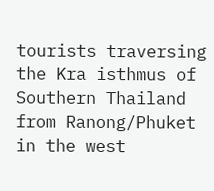tourists traversing the Kra isthmus of Southern Thailand from Ranong/Phuket in the west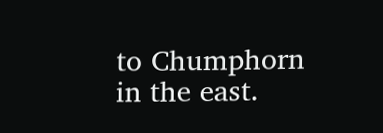to Chumphorn in the east.